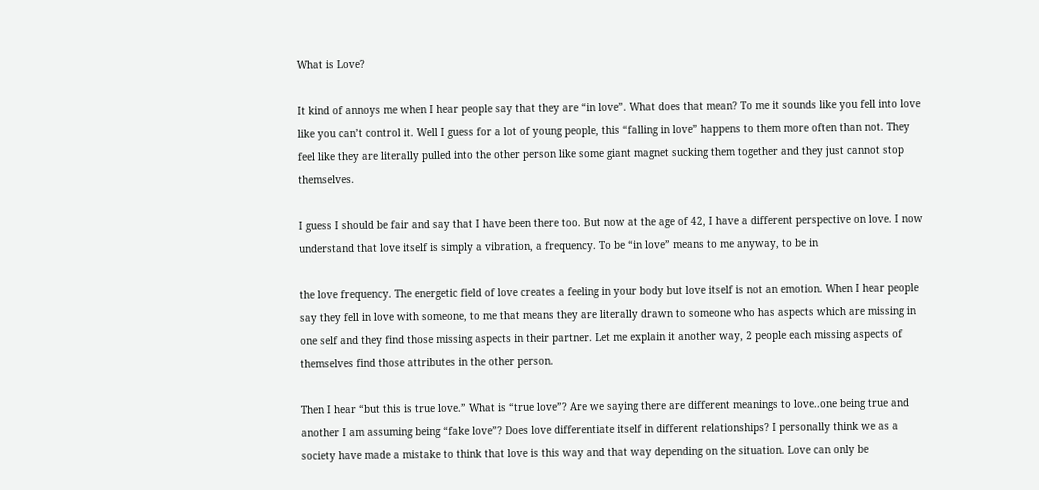What is Love?

It kind of annoys me when I hear people say that they are “in love”. What does that mean? To me it sounds like you fell into love like you can’t control it. Well I guess for a lot of young people, this “falling in love” happens to them more often than not. They feel like they are literally pulled into the other person like some giant magnet sucking them together and they just cannot stop themselves.

I guess I should be fair and say that I have been there too. But now at the age of 42, I have a different perspective on love. I now understand that love itself is simply a vibration, a frequency. To be “in love” means to me anyway, to be in

the love frequency. The energetic field of love creates a feeling in your body but love itself is not an emotion. When I hear people say they fell in love with someone, to me that means they are literally drawn to someone who has aspects which are missing in one self and they find those missing aspects in their partner. Let me explain it another way, 2 people each missing aspects of themselves find those attributes in the other person.

Then I hear “but this is true love.” What is “true love”? Are we saying there are different meanings to love..one being true and another I am assuming being “fake love”? Does love differentiate itself in different relationships? I personally think we as a society have made a mistake to think that love is this way and that way depending on the situation. Love can only be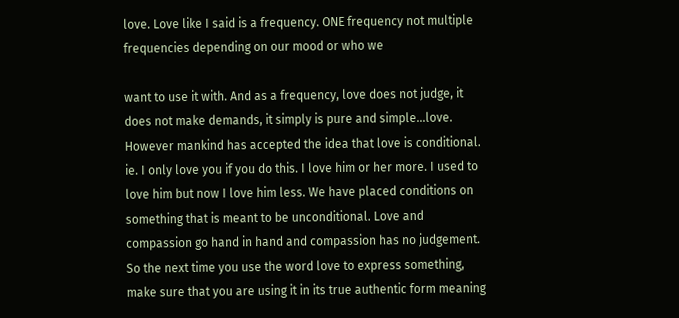love. Love like I said is a frequency. ONE frequency not multiple frequencies depending on our mood or who we

want to use it with. And as a frequency, love does not judge, it does not make demands, it simply is pure and simple…love. However mankind has accepted the idea that love is conditional. ie. I only love you if you do this. I love him or her more. I used to love him but now I love him less. We have placed conditions on something that is meant to be unconditional. Love and compassion go hand in hand and compassion has no judgement. So the next time you use the word love to express something, make sure that you are using it in its true authentic form meaning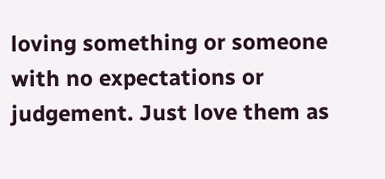loving something or someone with no expectations or judgement. Just love them as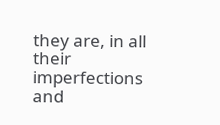they are, in all their imperfections and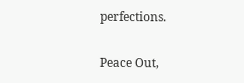perfections.

Peace Out,